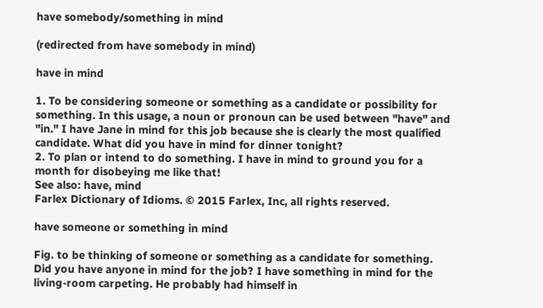have somebody/something in mind

(redirected from have somebody in mind)

have in mind

1. To be considering someone or something as a candidate or possibility for something. In this usage, a noun or pronoun can be used between "have" and "in." I have Jane in mind for this job because she is clearly the most qualified candidate. What did you have in mind for dinner tonight?
2. To plan or intend to do something. I have in mind to ground you for a month for disobeying me like that!
See also: have, mind
Farlex Dictionary of Idioms. © 2015 Farlex, Inc, all rights reserved.

have someone or something in mind

Fig. to be thinking of someone or something as a candidate for something. Did you have anyone in mind for the job? I have something in mind for the living-room carpeting. He probably had himself in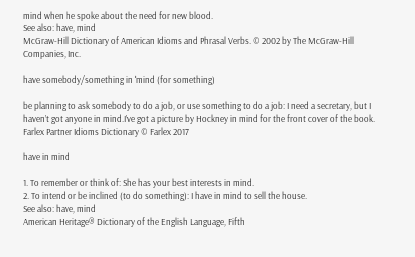mind when he spoke about the need for new blood.
See also: have, mind
McGraw-Hill Dictionary of American Idioms and Phrasal Verbs. © 2002 by The McGraw-Hill Companies, Inc.

have somebody/something in ˈmind (for something)

be planning to ask somebody to do a job, or use something to do a job: I need a secretary, but I haven’t got anyone in mind.I’ve got a picture by Hockney in mind for the front cover of the book.
Farlex Partner Idioms Dictionary © Farlex 2017

have in mind

1. To remember or think of: She has your best interests in mind.
2. To intend or be inclined (to do something): I have in mind to sell the house.
See also: have, mind
American Heritage® Dictionary of the English Language, Fifth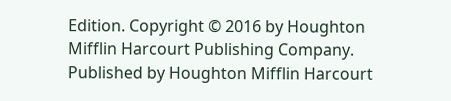Edition. Copyright © 2016 by Houghton Mifflin Harcourt Publishing Company. Published by Houghton Mifflin Harcourt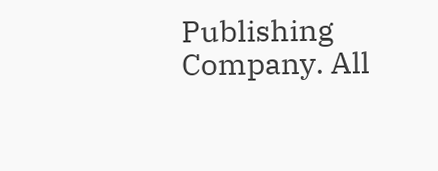Publishing Company. All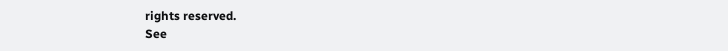rights reserved.
See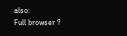also:
Full browser ?